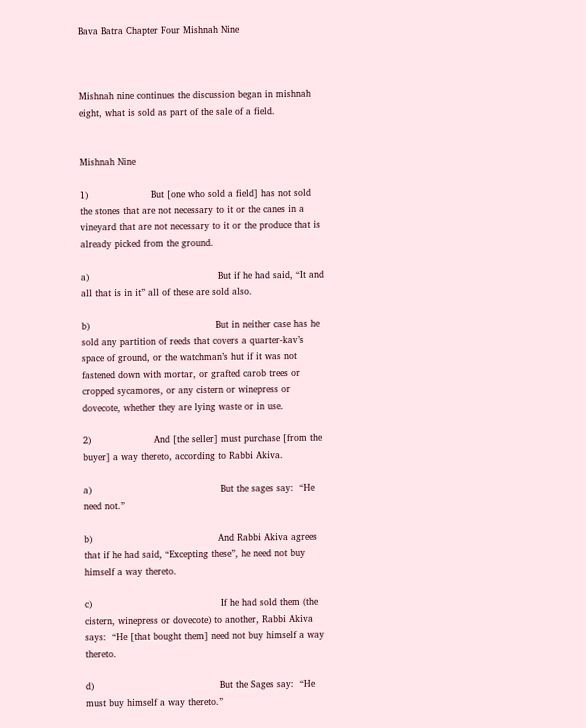Bava Batra Chapter Four Mishnah Nine



Mishnah nine continues the discussion began in mishnah eight, what is sold as part of the sale of a field.


Mishnah Nine

1)                     But [one who sold a field] has not sold the stones that are not necessary to it or the canes in a vineyard that are not necessary to it or the produce that is already picked from the ground.

a)                                           But if he had said, “It and all that is in it” all of these are sold also.

b)                                          But in neither case has he sold any partition of reeds that covers a quarter-kav’s space of ground, or the watchman’s hut if it was not fastened down with mortar, or grafted carob trees or cropped sycamores, or any cistern or winepress or dovecote, whether they are lying waste or in use.

2)                     And [the seller] must purchase [from the buyer] a way thereto, according to Rabbi Akiva.

a)                                           But the sages say:  “He need not.”

b)                                          And Rabbi Akiva agrees that if he had said, “Excepting these”, he need not buy himself a way thereto.

c)                                           If he had sold them (the cistern, winepress or dovecote) to another, Rabbi Akiva says:  “He [that bought them] need not buy himself a way thereto.

d)                                          But the Sages say:  “He must buy himself a way thereto.”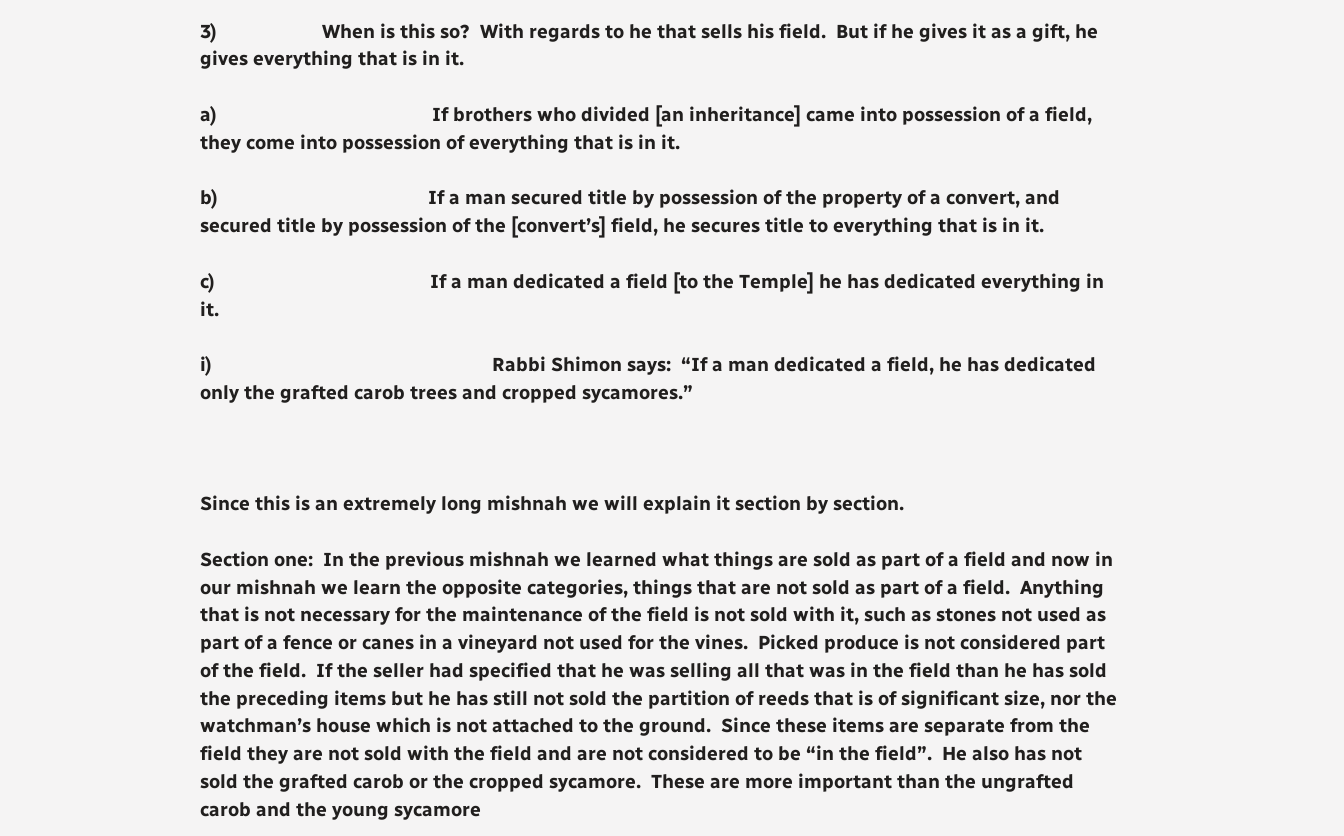3)                     When is this so?  With regards to he that sells his field.  But if he gives it as a gift, he gives everything that is in it.

a)                                           If brothers who divided [an inheritance] came into possession of a field, they come into possession of everything that is in it.

b)                                          If a man secured title by possession of the property of a convert, and secured title by possession of the [convert’s] field, he secures title to everything that is in it.

c)                                           If a man dedicated a field [to the Temple] he has dedicated everything in it.

i)                                                        Rabbi Shimon says:  “If a man dedicated a field, he has dedicated only the grafted carob trees and cropped sycamores.”



Since this is an extremely long mishnah we will explain it section by section.

Section one:  In the previous mishnah we learned what things are sold as part of a field and now in our mishnah we learn the opposite categories, things that are not sold as part of a field.  Anything that is not necessary for the maintenance of the field is not sold with it, such as stones not used as part of a fence or canes in a vineyard not used for the vines.  Picked produce is not considered part of the field.  If the seller had specified that he was selling all that was in the field than he has sold the preceding items but he has still not sold the partition of reeds that is of significant size, nor the watchman’s house which is not attached to the ground.  Since these items are separate from the field they are not sold with the field and are not considered to be “in the field”.  He also has not sold the grafted carob or the cropped sycamore.  These are more important than the ungrafted carob and the young sycamore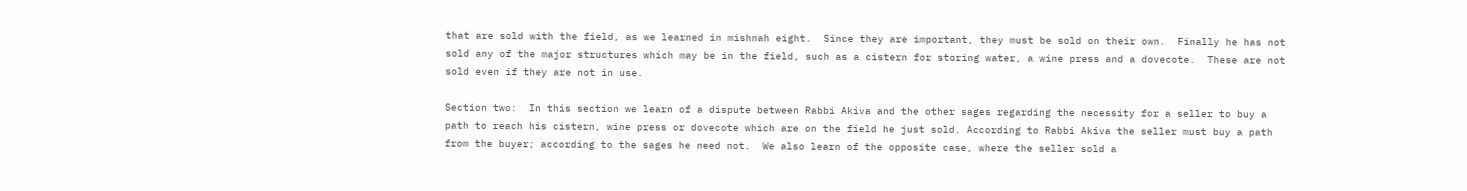that are sold with the field, as we learned in mishnah eight.  Since they are important, they must be sold on their own.  Finally he has not sold any of the major structures which may be in the field, such as a cistern for storing water, a wine press and a dovecote.  These are not sold even if they are not in use.

Section two:  In this section we learn of a dispute between Rabbi Akiva and the other sages regarding the necessity for a seller to buy a path to reach his cistern, wine press or dovecote which are on the field he just sold. According to Rabbi Akiva the seller must buy a path from the buyer; according to the sages he need not.  We also learn of the opposite case, where the seller sold a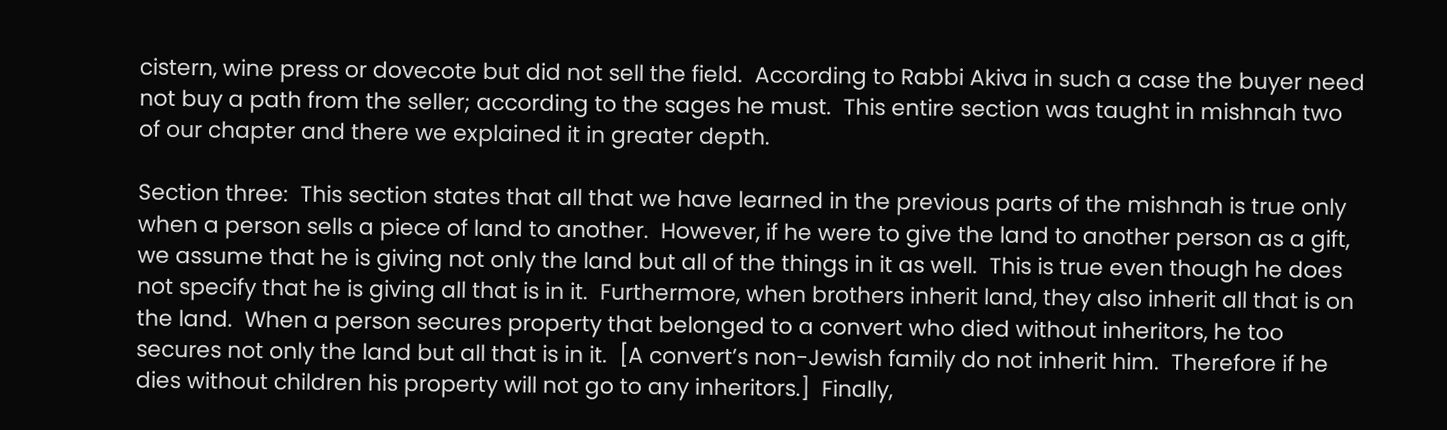cistern, wine press or dovecote but did not sell the field.  According to Rabbi Akiva in such a case the buyer need not buy a path from the seller; according to the sages he must.  This entire section was taught in mishnah two of our chapter and there we explained it in greater depth.

Section three:  This section states that all that we have learned in the previous parts of the mishnah is true only when a person sells a piece of land to another.  However, if he were to give the land to another person as a gift, we assume that he is giving not only the land but all of the things in it as well.  This is true even though he does not specify that he is giving all that is in it.  Furthermore, when brothers inherit land, they also inherit all that is on the land.  When a person secures property that belonged to a convert who died without inheritors, he too secures not only the land but all that is in it.  [A convert’s non-Jewish family do not inherit him.  Therefore if he dies without children his property will not go to any inheritors.]  Finally,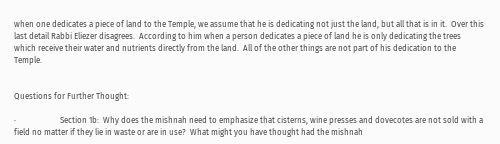when one dedicates a piece of land to the Temple, we assume that he is dedicating not just the land, but all that is in it.  Over this last detail Rabbi Eliezer disagrees.  According to him when a person dedicates a piece of land he is only dedicating the trees which receive their water and nutrients directly from the land.  All of the other things are not part of his dedication to the Temple.


Questions for Further Thought:

·                      Section 1b:  Why does the mishnah need to emphasize that cisterns, wine presses and dovecotes are not sold with a field no matter if they lie in waste or are in use?  What might you have thought had the mishnah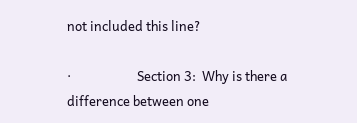not included this line?

·                      Section 3:  Why is there a difference between one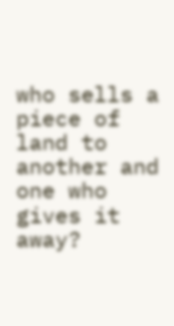who sells a piece of land to another and one who gives it away?